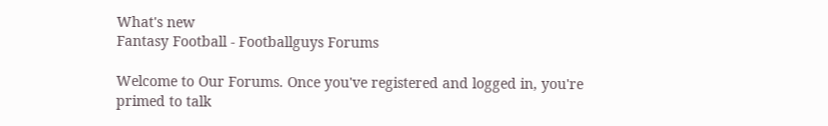What's new
Fantasy Football - Footballguys Forums

Welcome to Our Forums. Once you've registered and logged in, you're primed to talk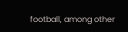football, among other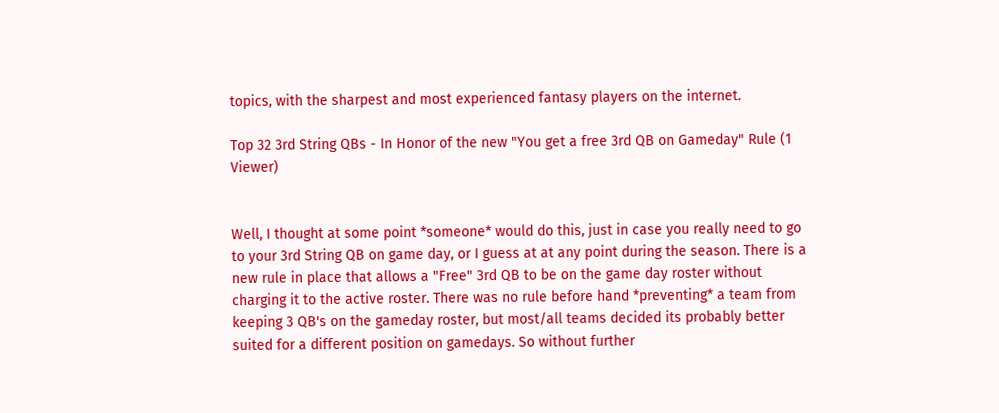topics, with the sharpest and most experienced fantasy players on the internet.

Top 32 3rd String QBs - In Honor of the new "You get a free 3rd QB on Gameday" Rule (1 Viewer)


Well, I thought at some point *someone* would do this, just in case you really need to go to your 3rd String QB on game day, or I guess at at any point during the season. There is a new rule in place that allows a "Free" 3rd QB to be on the game day roster without charging it to the active roster. There was no rule before hand *preventing* a team from keeping 3 QB's on the gameday roster, but most/all teams decided its probably better suited for a different position on gamedays. So without further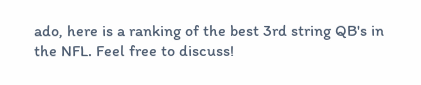ado, here is a ranking of the best 3rd string QB's in the NFL. Feel free to discuss!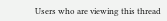Users who are viewing this thread